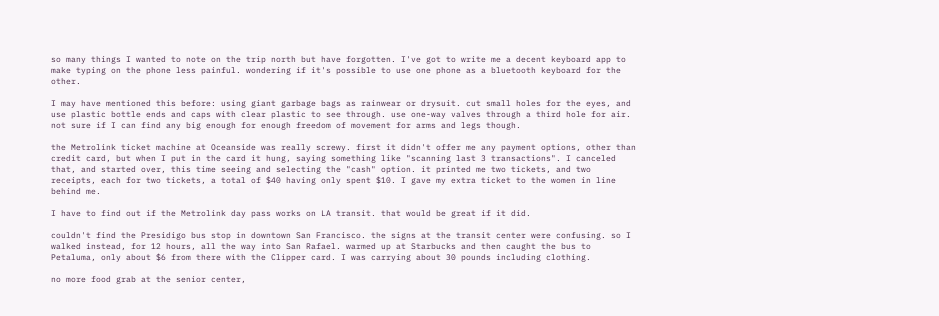so many things I wanted to note on the trip north but have forgotten. I've got to write me a decent keyboard app to make typing on the phone less painful. wondering if it's possible to use one phone as a bluetooth keyboard for the other.

I may have mentioned this before: using giant garbage bags as rainwear or drysuit. cut small holes for the eyes, and use plastic bottle ends and caps with clear plastic to see through. use one-way valves through a third hole for air. not sure if I can find any big enough for enough freedom of movement for arms and legs though.

the Metrolink ticket machine at Oceanside was really screwy. first it didn't offer me any payment options, other than credit card, but when I put in the card it hung, saying something like "scanning last 3 transactions". I canceled that, and started over, this time seeing and selecting the "cash" option. it printed me two tickets, and two receipts, each for two tickets, a total of $40 having only spent $10. I gave my extra ticket to the women in line behind me.

I have to find out if the Metrolink day pass works on LA transit. that would be great if it did.

couldn't find the Presidigo bus stop in downtown San Francisco. the signs at the transit center were confusing. so I walked instead, for 12 hours, all the way into San Rafael. warmed up at Starbucks and then caught the bus to Petaluma, only about $6 from there with the Clipper card. I was carrying about 30 pounds including clothing.

no more food grab at the senior center,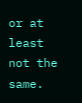or at least not the same.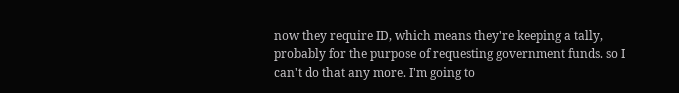now they require ID, which means they're keeping a tally, probably for the purpose of requesting government funds. so I can't do that any more. I'm going to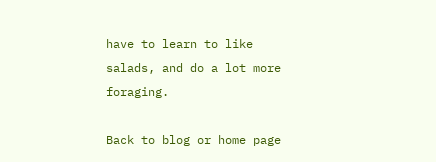have to learn to like salads, and do a lot more foraging.

Back to blog or home page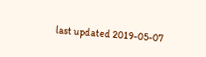last updated 2019-05-07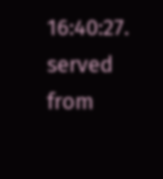16:40:27. served from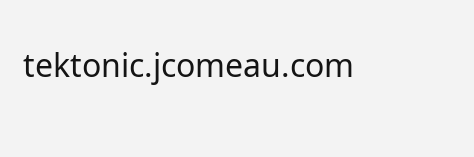tektonic.jcomeau.com